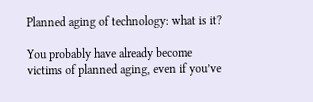Planned aging of technology: what is it?

You probably have already become victims of planned aging, even if you’ve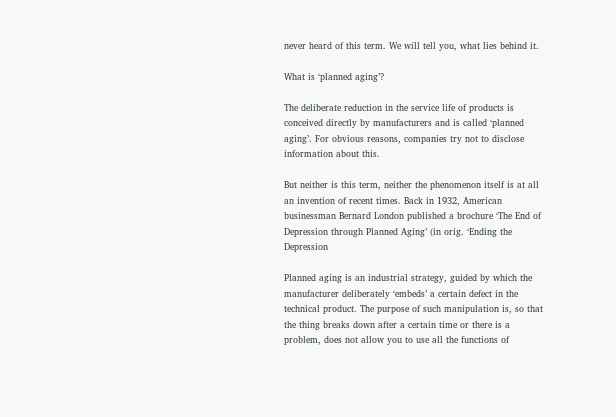never heard of this term. We will tell you, what lies behind it.

What is ‘planned aging’?

The deliberate reduction in the service life of products is conceived directly by manufacturers and is called ‘planned aging’. For obvious reasons, companies try not to disclose information about this.

But neither is this term, neither the phenomenon itself is at all an invention of recent times. Back in 1932, American businessman Bernard London published a brochure ‘The End of Depression through Planned Aging’ (in orig. ‘Ending the Depression

Planned aging is an industrial strategy, guided by which the manufacturer deliberately ‘embeds’ a certain defect in the technical product. The purpose of such manipulation is, so that the thing breaks down after a certain time or there is a problem, does not allow you to use all the functions of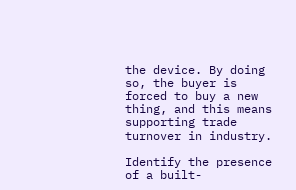the device. By doing so, the buyer is forced to buy a new thing, and this means supporting trade turnover in industry.

Identify the presence of a built-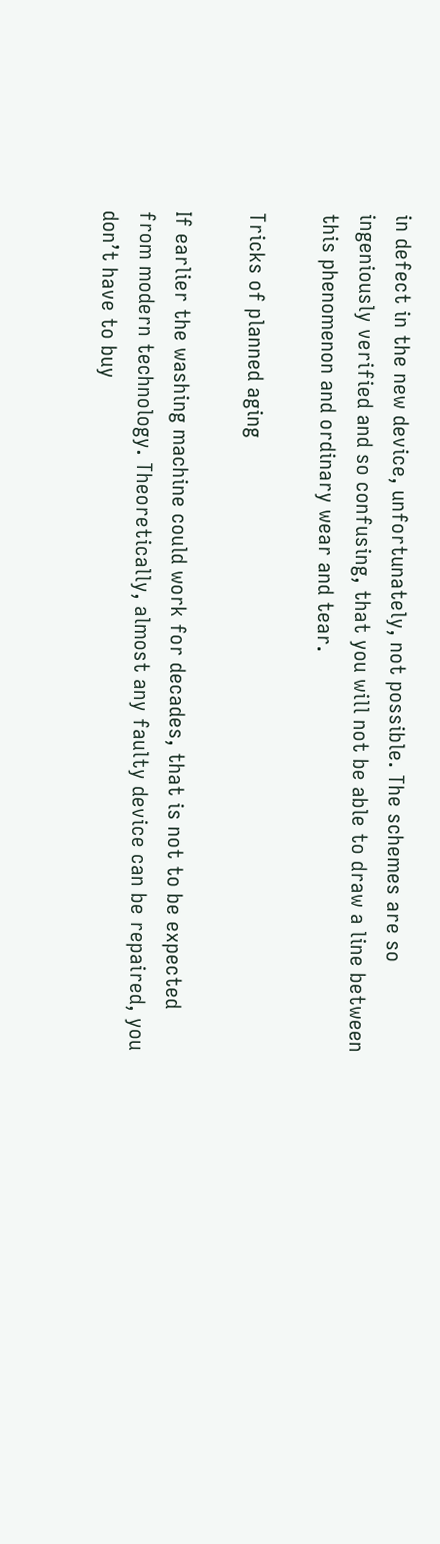in defect in the new device, unfortunately, not possible. The schemes are so ingeniously verified and so confusing, that you will not be able to draw a line between this phenomenon and ordinary wear and tear.

Tricks of planned aging

If earlier the washing machine could work for decades, that is not to be expected from modern technology. Theoretically, almost any faulty device can be repaired, you don’t have to buy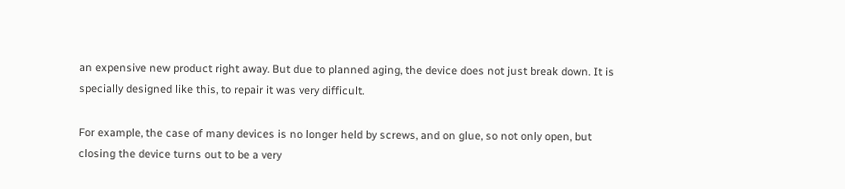an expensive new product right away. But due to planned aging, the device does not just break down. It is specially designed like this, to repair it was very difficult.

For example, the case of many devices is no longer held by screws, and on glue, so not only open, but closing the device turns out to be a very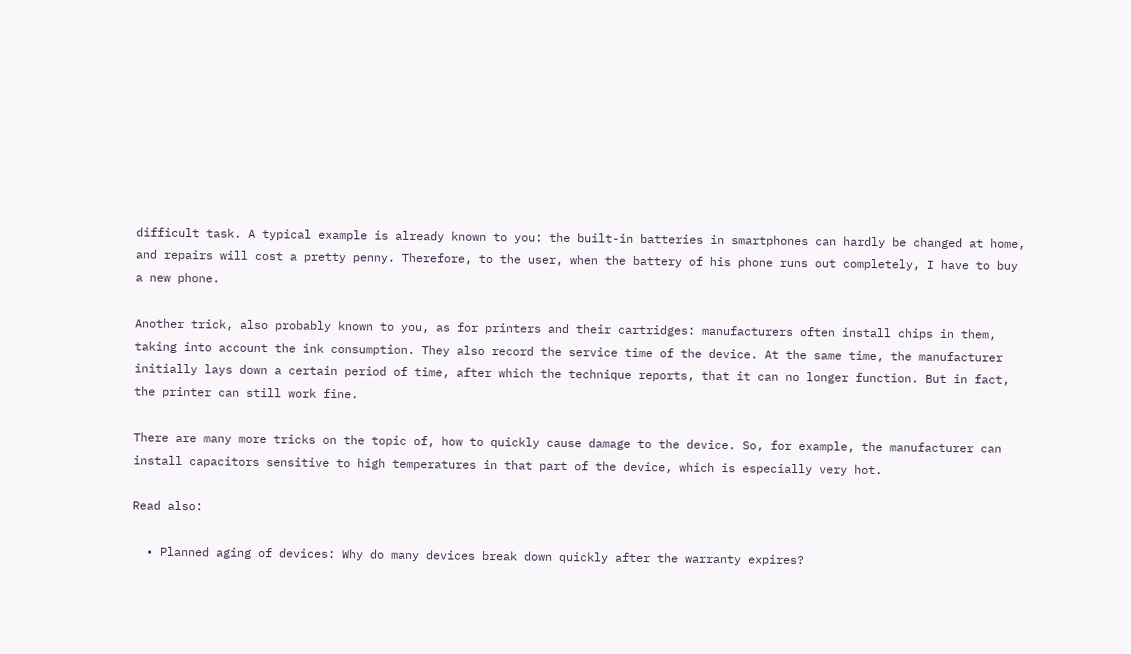difficult task. A typical example is already known to you: the built-in batteries in smartphones can hardly be changed at home, and repairs will cost a pretty penny. Therefore, to the user, when the battery of his phone runs out completely, I have to buy a new phone.

Another trick, also probably known to you, as for printers and their cartridges: manufacturers often install chips in them, taking into account the ink consumption. They also record the service time of the device. At the same time, the manufacturer initially lays down a certain period of time, after which the technique reports, that it can no longer function. But in fact, the printer can still work fine.

There are many more tricks on the topic of, how to quickly cause damage to the device. So, for example, the manufacturer can install capacitors sensitive to high temperatures in that part of the device, which is especially very hot.

Read also:

  • Planned aging of devices: Why do many devices break down quickly after the warranty expires?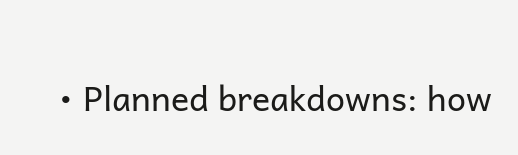• Planned breakdowns: how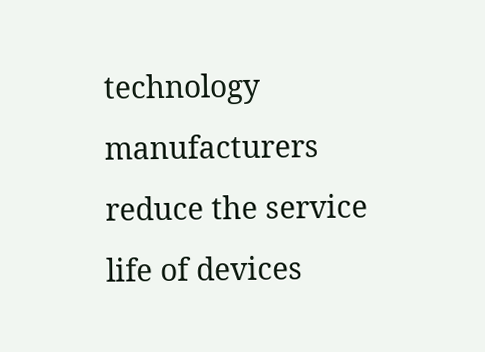technology manufacturers reduce the service life of devices